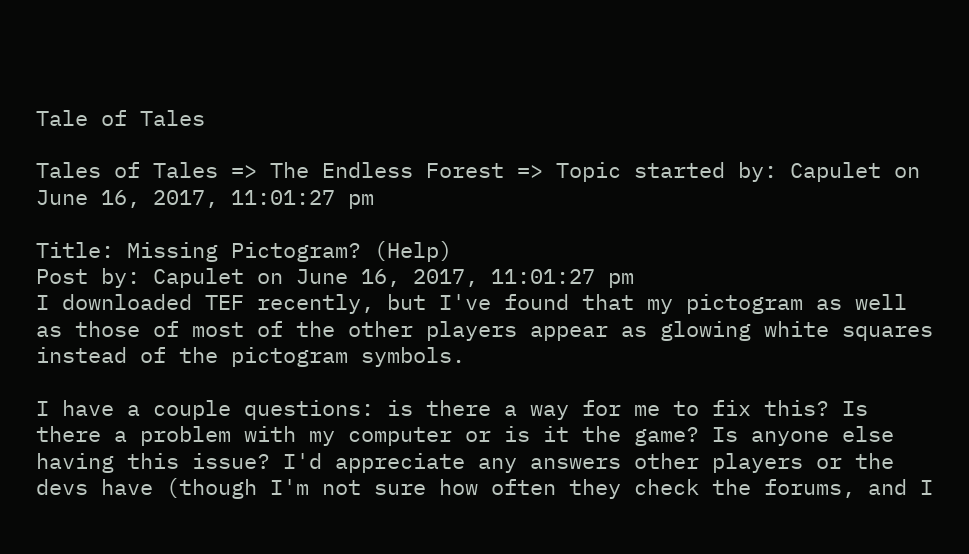Tale of Tales

Tales of Tales => The Endless Forest => Topic started by: Capulet on June 16, 2017, 11:01:27 pm

Title: Missing Pictogram? (Help)
Post by: Capulet on June 16, 2017, 11:01:27 pm
I downloaded TEF recently, but I've found that my pictogram as well as those of most of the other players appear as glowing white squares instead of the pictogram symbols.

I have a couple questions: is there a way for me to fix this? Is there a problem with my computer or is it the game? Is anyone else having this issue? I'd appreciate any answers other players or the devs have (though I'm not sure how often they check the forums, and I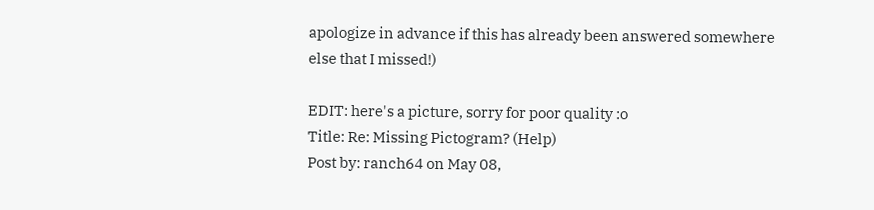apologize in advance if this has already been answered somewhere else that I missed!)

EDIT: here's a picture, sorry for poor quality :o
Title: Re: Missing Pictogram? (Help)
Post by: ranch64 on May 08,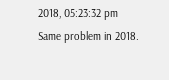2018, 05:23:32 pm
Same problem in 2018.